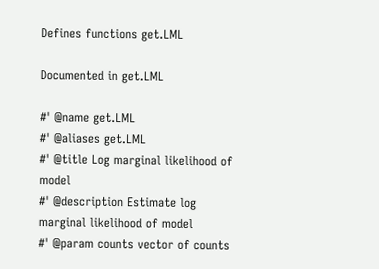Defines functions get.LML

Documented in get.LML

#' @name get.LML
#' @aliases get.LML
#' @title Log marginal likelihood of model
#' @description Estimate log marginal likelihood of model
#' @param counts vector of counts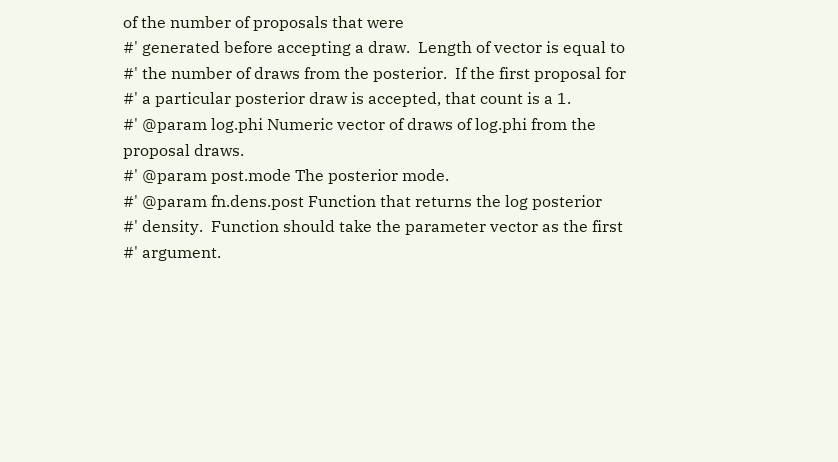of the number of proposals that were
#' generated before accepting a draw.  Length of vector is equal to
#' the number of draws from the posterior.  If the first proposal for
#' a particular posterior draw is accepted, that count is a 1.
#' @param log.phi Numeric vector of draws of log.phi from the proposal draws.
#' @param post.mode The posterior mode.
#' @param fn.dens.post Function that returns the log posterior
#' density.  Function should take the parameter vector as the first
#' argument.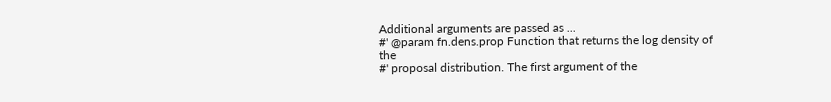Additional arguments are passed as ...
#' @param fn.dens.prop Function that returns the log density of the
#' proposal distribution. The first argument of the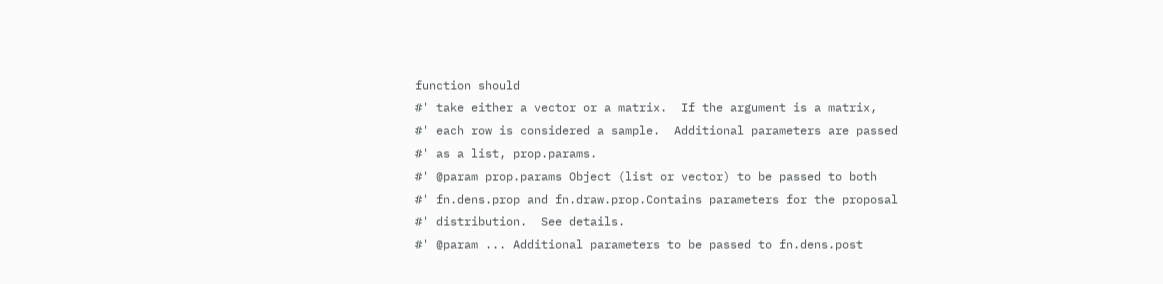function should
#' take either a vector or a matrix.  If the argument is a matrix,
#' each row is considered a sample.  Additional parameters are passed
#' as a list, prop.params.
#' @param prop.params Object (list or vector) to be passed to both
#' fn.dens.prop and fn.draw.prop.Contains parameters for the proposal
#' distribution.  See details.
#' @param ... Additional parameters to be passed to fn.dens.post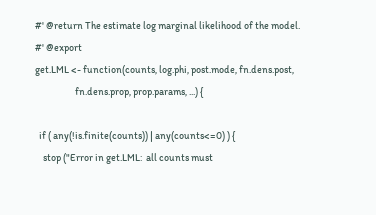#' @return The estimate log marginal likelihood of the model.
#' @export
get.LML <- function(counts, log.phi, post.mode, fn.dens.post,
                    fn.dens.prop, prop.params, ...) {

  if ( any(!is.finite(counts)) | any(counts<=0) ) {
    stop ("Error in get.LML:  all counts must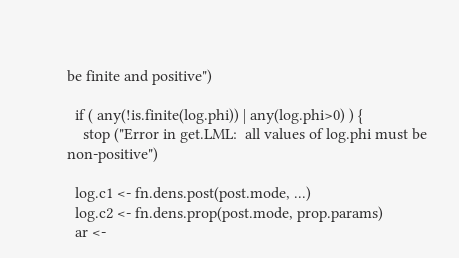be finite and positive")

  if ( any(!is.finite(log.phi)) | any(log.phi>0) ) {
    stop ("Error in get.LML:  all values of log.phi must be non-positive")

  log.c1 <- fn.dens.post(post.mode, ...)
  log.c2 <- fn.dens.prop(post.mode, prop.params)
  ar <-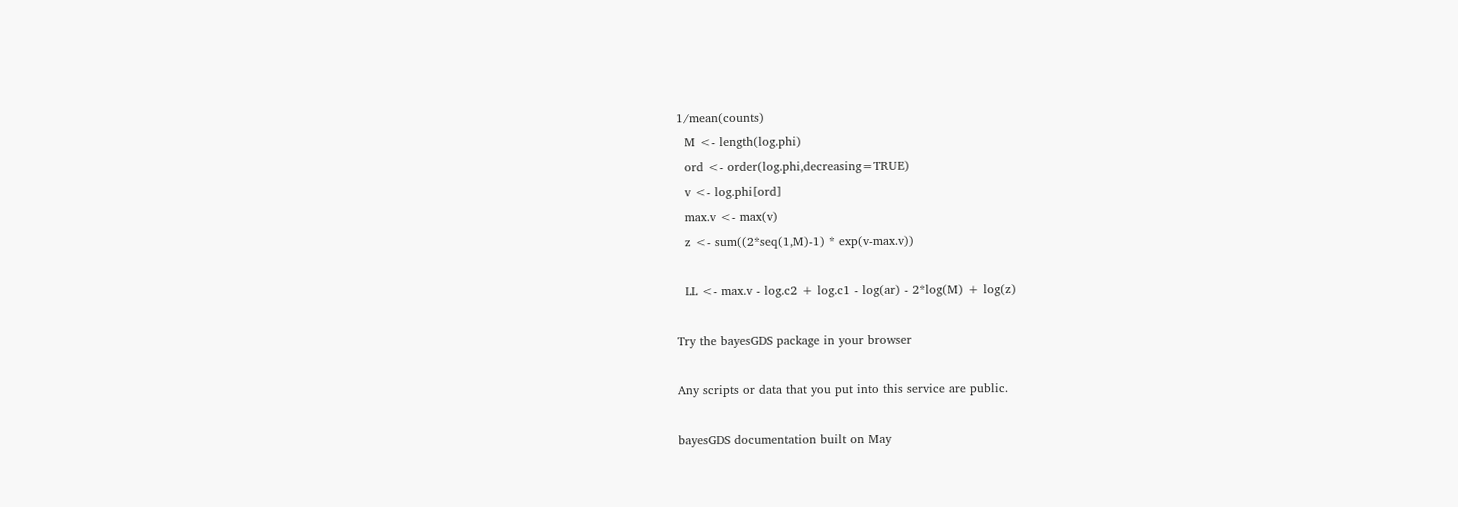1/mean(counts)
  M <- length(log.phi)
  ord <- order(log.phi,decreasing=TRUE)
  v <- log.phi[ord]
  max.v <- max(v)
  z <- sum((2*seq(1,M)-1) * exp(v-max.v))

  LL <- max.v - log.c2 + log.c1 - log(ar) - 2*log(M) + log(z)

Try the bayesGDS package in your browser

Any scripts or data that you put into this service are public.

bayesGDS documentation built on May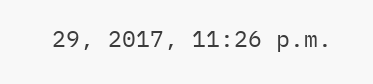29, 2017, 11:26 p.m.